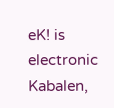eK! is electronic Kabalen,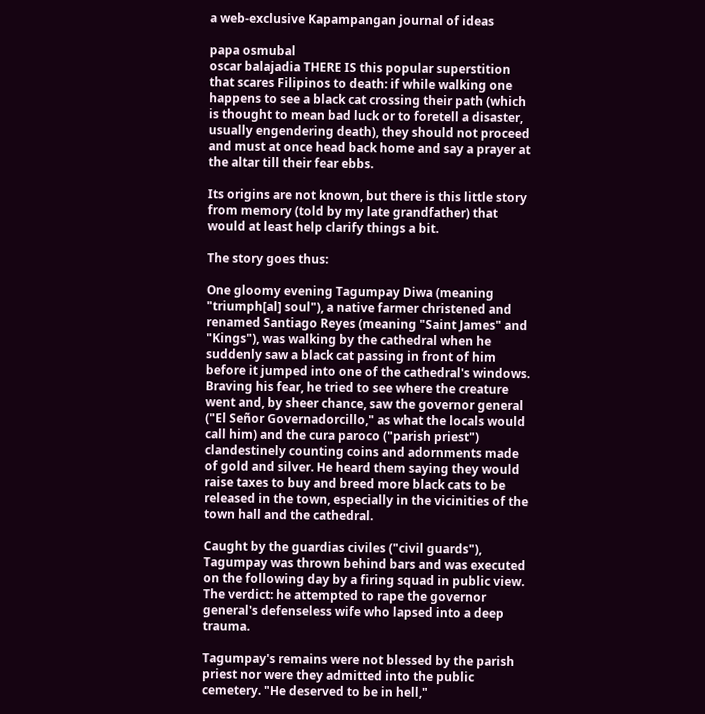a web-exclusive Kapampangan journal of ideas

papa osmubal
oscar balajadia THERE IS this popular superstition that scares Filipinos to death: if while walking one happens to see a black cat crossing their path (which is thought to mean bad luck or to foretell a disaster, usually engendering death), they should not proceed and must at once head back home and say a prayer at the altar till their fear ebbs.

Its origins are not known, but there is this little story from memory (told by my late grandfather) that would at least help clarify things a bit.

The story goes thus:

One gloomy evening Tagumpay Diwa (meaning "triumph[al] soul"), a native farmer christened and renamed Santiago Reyes (meaning "Saint James" and "Kings"), was walking by the cathedral when he suddenly saw a black cat passing in front of him before it jumped into one of the cathedral's windows. Braving his fear, he tried to see where the creature went and, by sheer chance, saw the governor general ("El Señor Governadorcillo," as what the locals would call him) and the cura paroco ("parish priest") clandestinely counting coins and adornments made of gold and silver. He heard them saying they would raise taxes to buy and breed more black cats to be released in the town, especially in the vicinities of the town hall and the cathedral.

Caught by the guardias civiles ("civil guards"), Tagumpay was thrown behind bars and was executed on the following day by a firing squad in public view. The verdict: he attempted to rape the governor general's defenseless wife who lapsed into a deep trauma.

Tagumpay's remains were not blessed by the parish priest nor were they admitted into the public cemetery. "He deserved to be in hell,"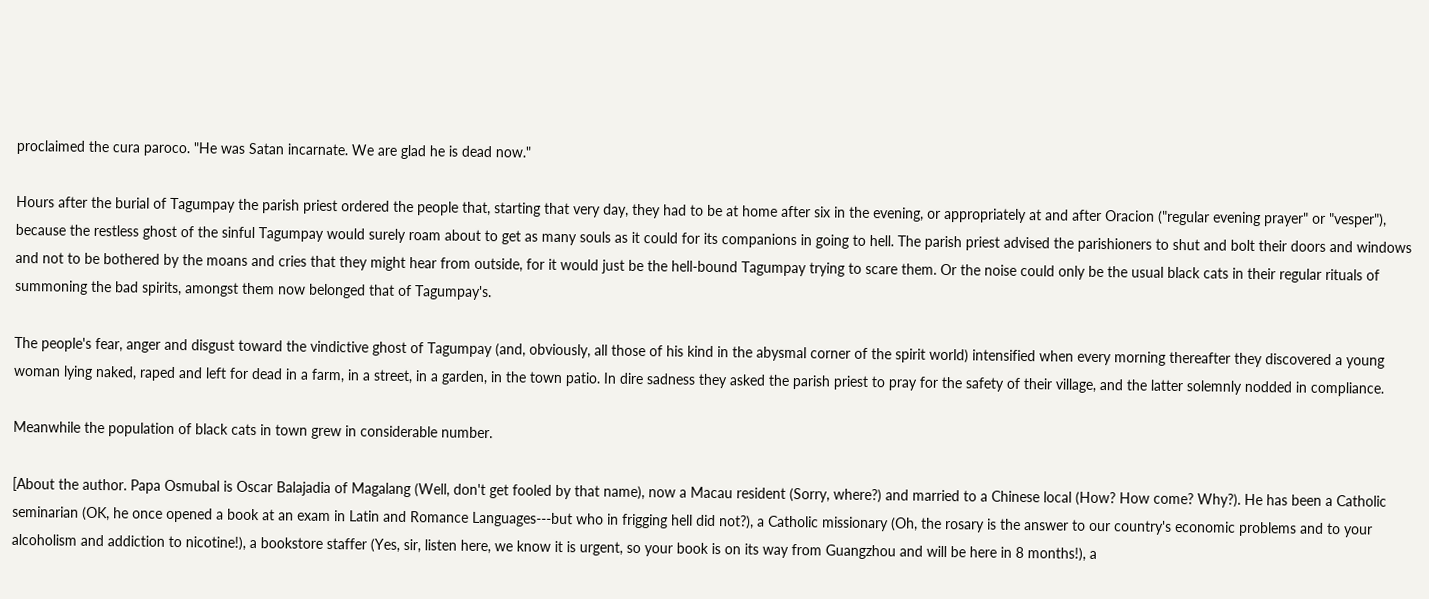proclaimed the cura paroco. "He was Satan incarnate. We are glad he is dead now."

Hours after the burial of Tagumpay the parish priest ordered the people that, starting that very day, they had to be at home after six in the evening, or appropriately at and after Oracion ("regular evening prayer" or "vesper"), because the restless ghost of the sinful Tagumpay would surely roam about to get as many souls as it could for its companions in going to hell. The parish priest advised the parishioners to shut and bolt their doors and windows and not to be bothered by the moans and cries that they might hear from outside, for it would just be the hell-bound Tagumpay trying to scare them. Or the noise could only be the usual black cats in their regular rituals of summoning the bad spirits, amongst them now belonged that of Tagumpay's.

The people's fear, anger and disgust toward the vindictive ghost of Tagumpay (and, obviously, all those of his kind in the abysmal corner of the spirit world) intensified when every morning thereafter they discovered a young woman lying naked, raped and left for dead in a farm, in a street, in a garden, in the town patio. In dire sadness they asked the parish priest to pray for the safety of their village, and the latter solemnly nodded in compliance.

Meanwhile the population of black cats in town grew in considerable number.

[About the author. Papa Osmubal is Oscar Balajadia of Magalang (Well, don't get fooled by that name), now a Macau resident (Sorry, where?) and married to a Chinese local (How? How come? Why?). He has been a Catholic seminarian (OK, he once opened a book at an exam in Latin and Romance Languages---but who in frigging hell did not?), a Catholic missionary (Oh, the rosary is the answer to our country's economic problems and to your alcoholism and addiction to nicotine!), a bookstore staffer (Yes, sir, listen here, we know it is urgent, so your book is on its way from Guangzhou and will be here in 8 months!), a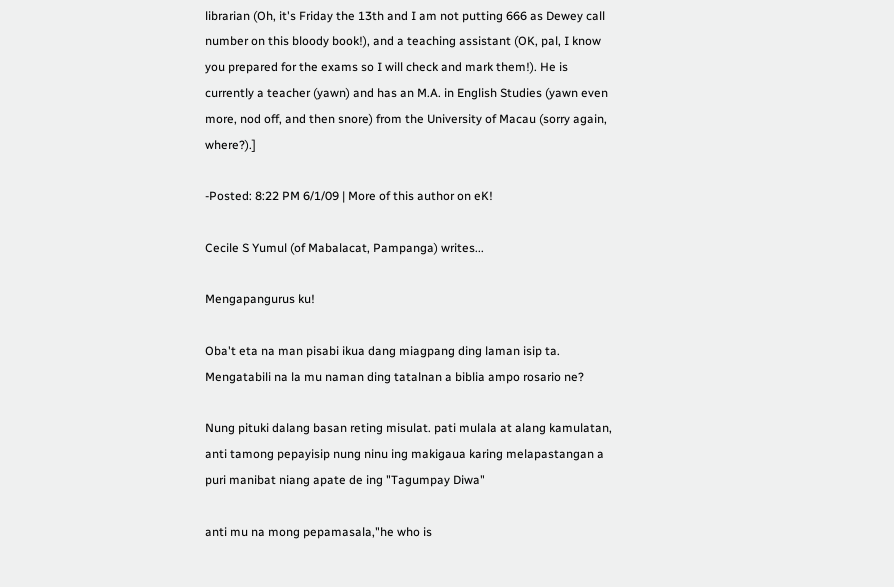librarian (Oh, it's Friday the 13th and I am not putting 666 as Dewey call number on this bloody book!), and a teaching assistant (OK, pal, I know you prepared for the exams so I will check and mark them!). He is currently a teacher (yawn) and has an M.A. in English Studies (yawn even more, nod off, and then snore) from the University of Macau (sorry again, where?).]

-Posted: 8:22 PM 6/1/09 | More of this author on eK!

Cecile S Yumul (of Mabalacat, Pampanga) writes...

Mengapangurus ku!

Oba't eta na man pisabi ikua dang miagpang ding laman isip ta. Mengatabili na la mu naman ding tatalnan a biblia ampo rosario ne?

Nung pituki dalang basan reting misulat. pati mulala at alang kamulatan, anti tamong pepayisip nung ninu ing makigaua karing melapastangan a puri manibat niang apate de ing "Tagumpay Diwa"

anti mu na mong pepamasala,"he who is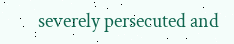severely persecuted and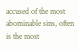accused of the most abominable sins, often is the most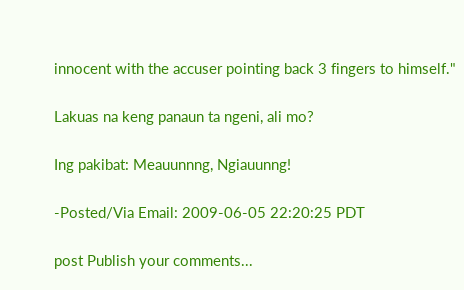innocent with the accuser pointing back 3 fingers to himself."

Lakuas na keng panaun ta ngeni, ali mo?

Ing pakibat: Meauunnng, Ngiauunng!

-Posted/Via Email: 2009-06-05 22:20:25 PDT

post Publish your comments...